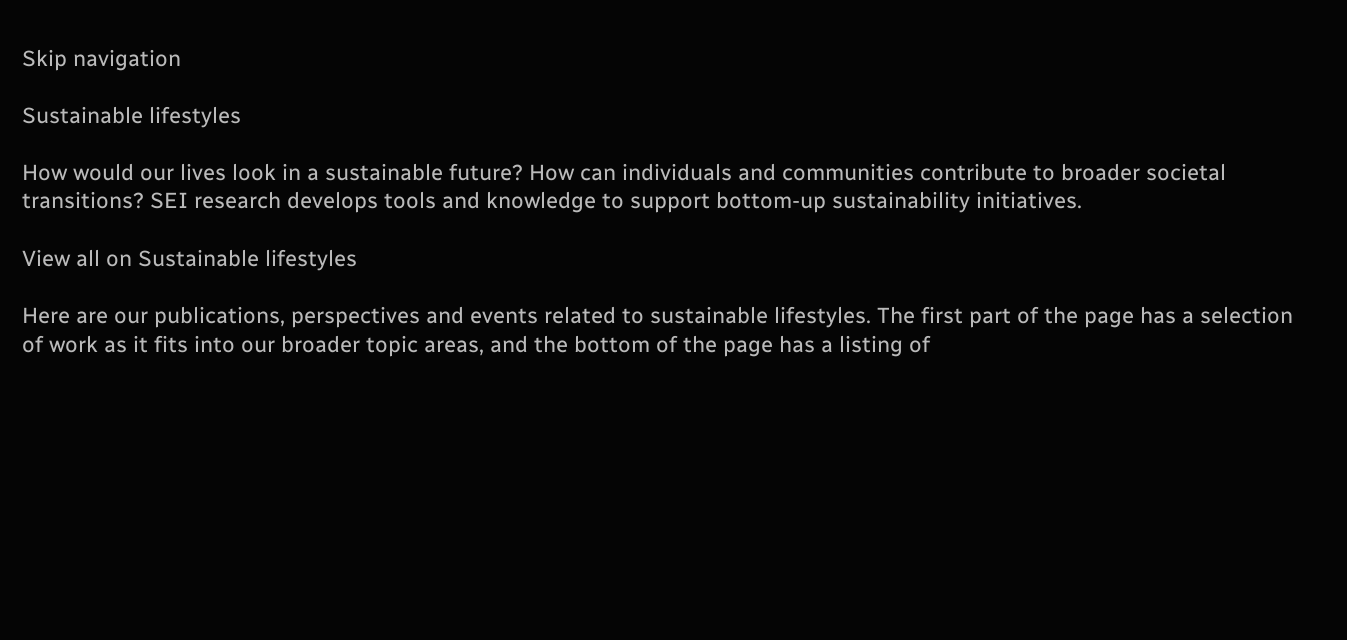Skip navigation

Sustainable lifestyles

How would our lives look in a sustainable future? How can individuals and communities contribute to broader societal transitions? SEI research develops tools and knowledge to support bottom-up sustainability initiatives.

View all on Sustainable lifestyles

Here are our publications, perspectives and events related to sustainable lifestyles. The first part of the page has a selection of work as it fits into our broader topic areas, and the bottom of the page has a listing of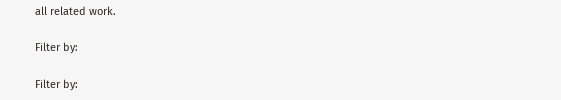all related work.

Filter by:

Filter by: